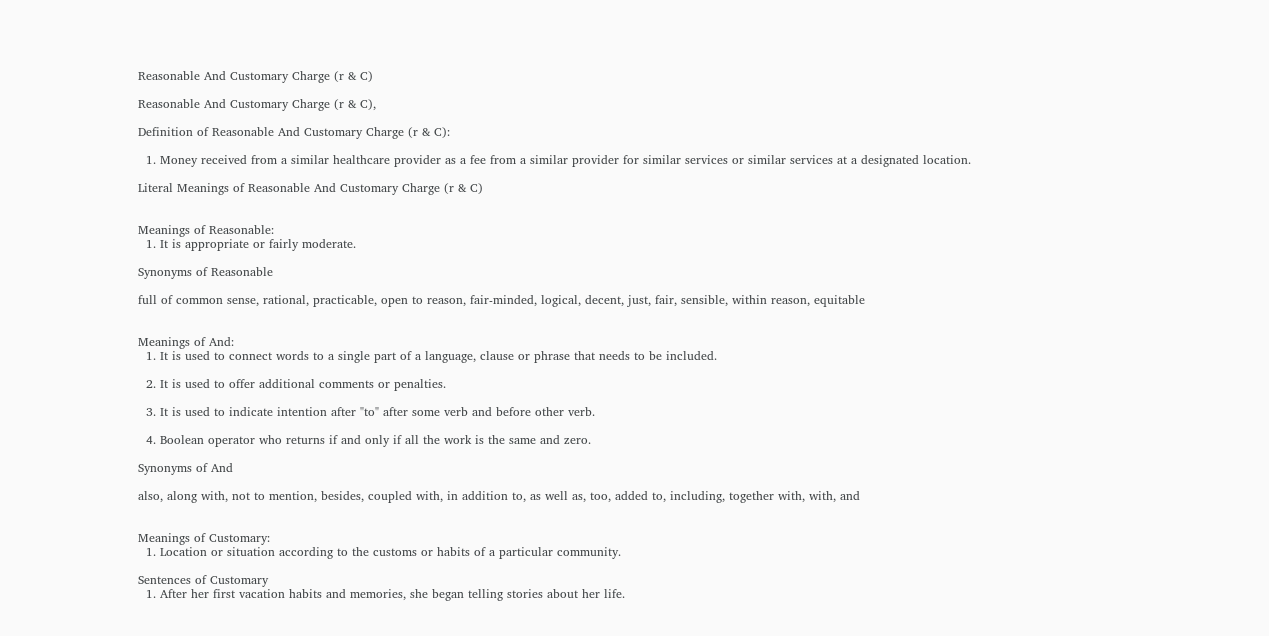Reasonable And Customary Charge (r & C)

Reasonable And Customary Charge (r & C),

Definition of Reasonable And Customary Charge (r & C):

  1. Money received from a similar healthcare provider as a fee from a similar provider for similar services or similar services at a designated location.

Literal Meanings of Reasonable And Customary Charge (r & C)


Meanings of Reasonable:
  1. It is appropriate or fairly moderate.

Synonyms of Reasonable

full of common sense, rational, practicable, open to reason, fair-minded, logical, decent, just, fair, sensible, within reason, equitable


Meanings of And:
  1. It is used to connect words to a single part of a language, clause or phrase that needs to be included.

  2. It is used to offer additional comments or penalties.

  3. It is used to indicate intention after "to" after some verb and before other verb.

  4. Boolean operator who returns if and only if all the work is the same and zero.

Synonyms of And

also, along with, not to mention, besides, coupled with, in addition to, as well as, too, added to, including, together with, with, and


Meanings of Customary:
  1. Location or situation according to the customs or habits of a particular community.

Sentences of Customary
  1. After her first vacation habits and memories, she began telling stories about her life.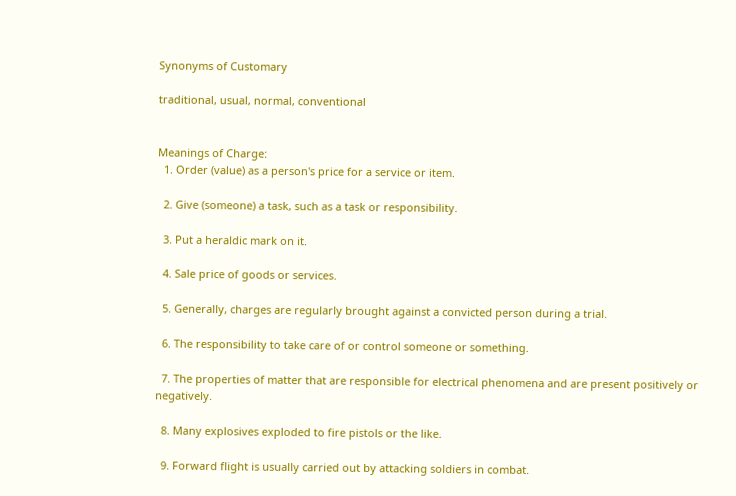Synonyms of Customary

traditional, usual, normal, conventional


Meanings of Charge:
  1. Order (value) as a person's price for a service or item.

  2. Give (someone) a task, such as a task or responsibility.

  3. Put a heraldic mark on it.

  4. Sale price of goods or services.

  5. Generally, charges are regularly brought against a convicted person during a trial.

  6. The responsibility to take care of or control someone or something.

  7. The properties of matter that are responsible for electrical phenomena and are present positively or negatively.

  8. Many explosives exploded to fire pistols or the like.

  9. Forward flight is usually carried out by attacking soldiers in combat.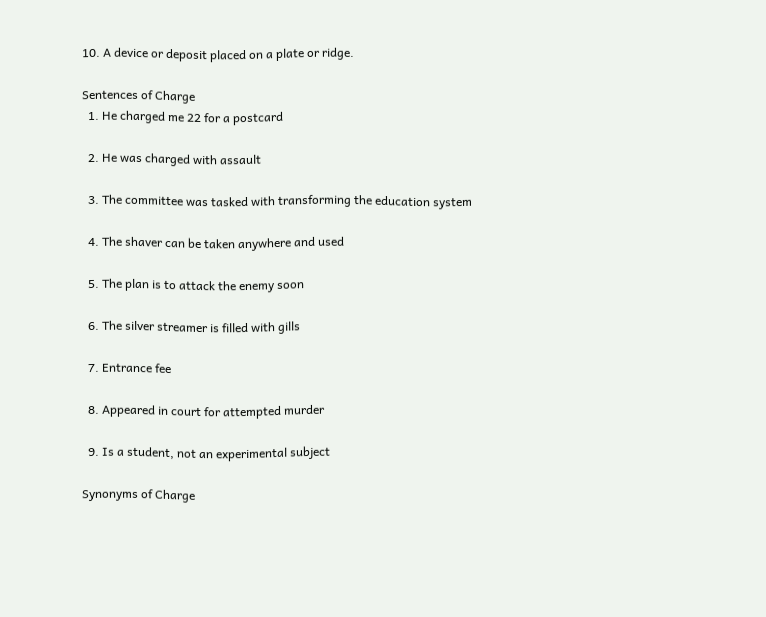10. A device or deposit placed on a plate or ridge.

Sentences of Charge
  1. He charged me 22 for a postcard

  2. He was charged with assault

  3. The committee was tasked with transforming the education system

  4. The shaver can be taken anywhere and used

  5. The plan is to attack the enemy soon

  6. The silver streamer is filled with gills

  7. Entrance fee

  8. Appeared in court for attempted murder

  9. Is a student, not an experimental subject

Synonyms of Charge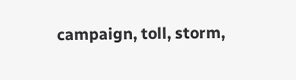campaign, toll, storm,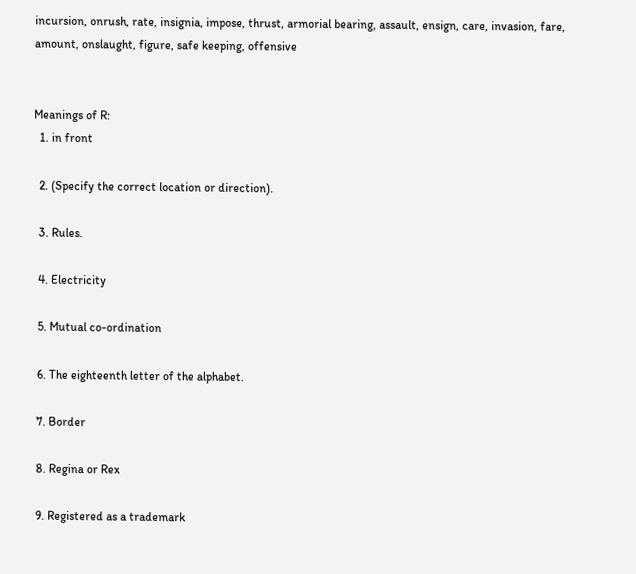incursion, onrush, rate, insignia, impose, thrust, armorial bearing, assault, ensign, care, invasion, fare, amount, onslaught, figure, safe keeping, offensive


Meanings of R:
  1. in front

  2. (Specify the correct location or direction).

  3. Rules.

  4. Electricity

  5. Mutual co-ordination

  6. The eighteenth letter of the alphabet.

  7. Border

  8. Regina or Rex

  9. Registered as a trademark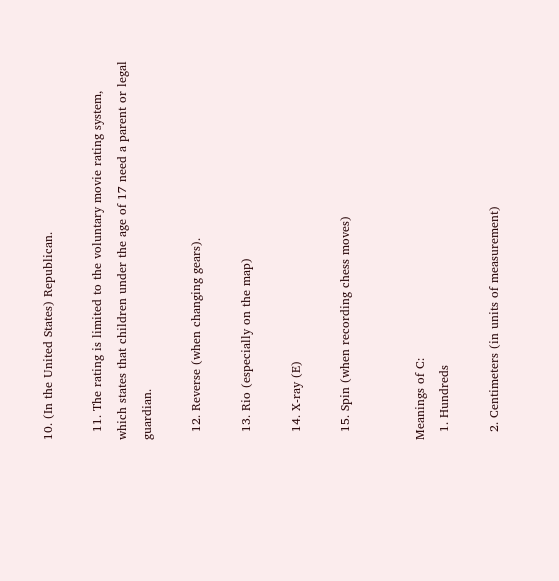10. (In the United States) Republican.

  11. The rating is limited to the voluntary movie rating system, which states that children under the age of 17 need a parent or legal guardian.

  12. Reverse (when changing gears).

  13. Rio (especially on the map)

  14. X-ray (E)

  15. Spin (when recording chess moves)


Meanings of C:
  1. Hundreds

  2. Centimeters (in units of measurement)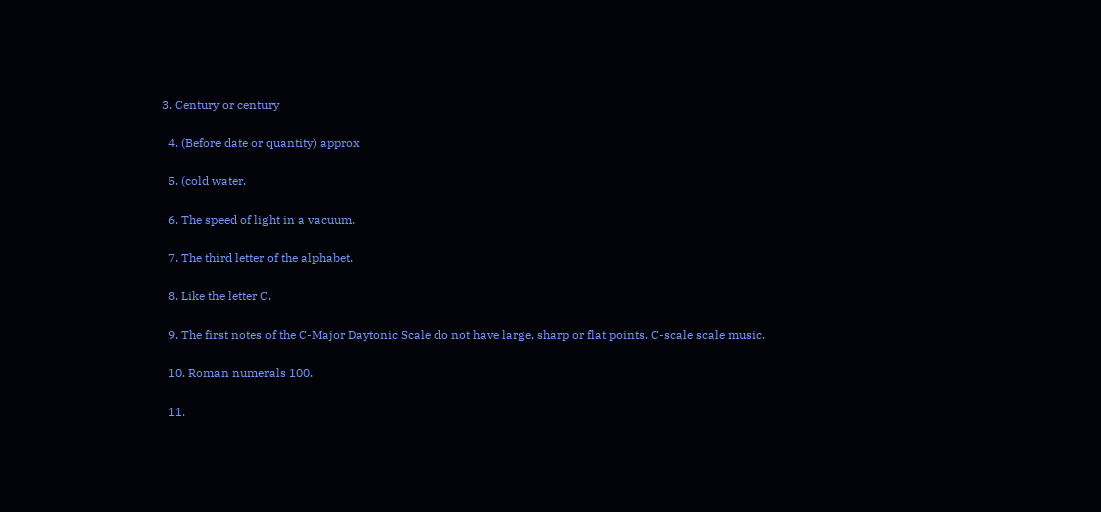3. Century or century

  4. (Before date or quantity) approx

  5. (cold water.

  6. The speed of light in a vacuum.

  7. The third letter of the alphabet.

  8. Like the letter C.

  9. The first notes of the C-Major Daytonic Scale do not have large, sharp or flat points. C-scale scale music.

  10. Roman numerals 100.

  11.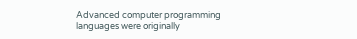Advanced computer programming languages were originally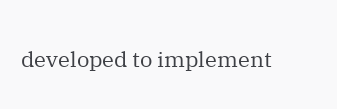developed to implement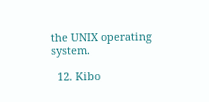the UNIX operating system.

  12. Kibo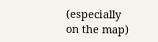(especially on the map)